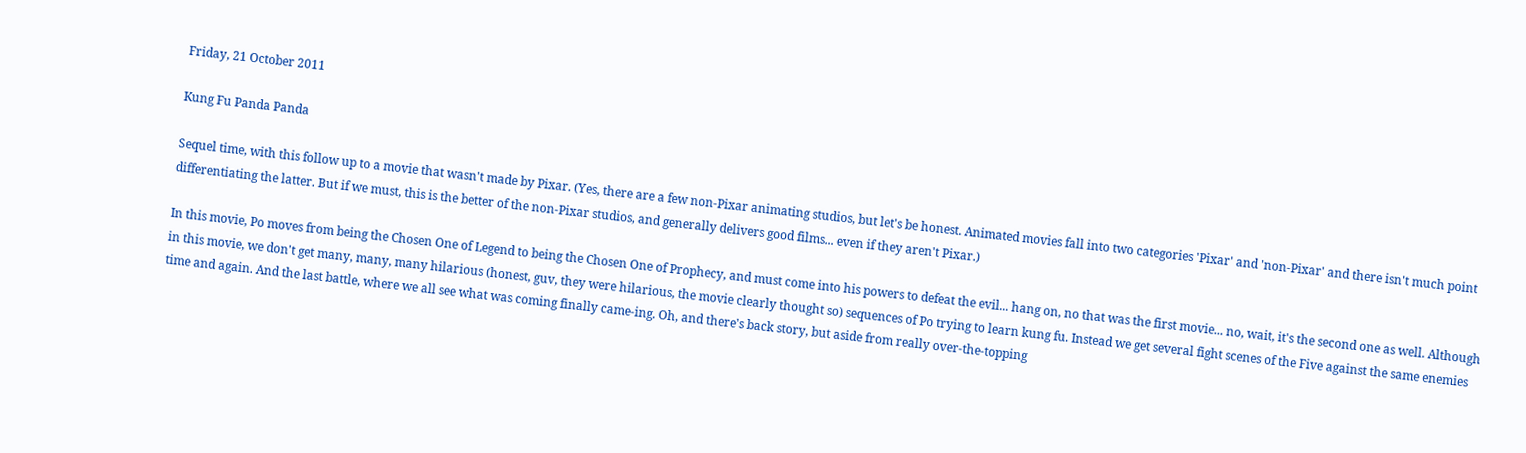Friday, 21 October 2011

Kung Fu Panda Panda

Sequel time, with this follow up to a movie that wasn't made by Pixar. (Yes, there are a few non-Pixar animating studios, but let's be honest. Animated movies fall into two categories 'Pixar' and 'non-Pixar' and there isn't much point differentiating the latter. But if we must, this is the better of the non-Pixar studios, and generally delivers good films... even if they aren't Pixar.)

In this movie, Po moves from being the Chosen One of Legend to being the Chosen One of Prophecy, and must come into his powers to defeat the evil... hang on, no that was the first movie... no, wait, it's the second one as well. Although in this movie, we don't get many, many, many hilarious (honest, guv, they were hilarious, the movie clearly thought so) sequences of Po trying to learn kung fu. Instead we get several fight scenes of the Five against the same enemies time and again. And the last battle, where we all see what was coming finally came-ing. Oh, and there's back story, but aside from really over-the-topping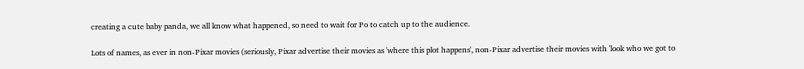creating a cute baby panda, we all know what happened, so need to wait for Po to catch up to the audience.

Lots of names, as ever in non-Pixar movies (seriously, Pixar advertise their movies as 'where this plot happens', non-Pixar advertise their movies with 'look who we got to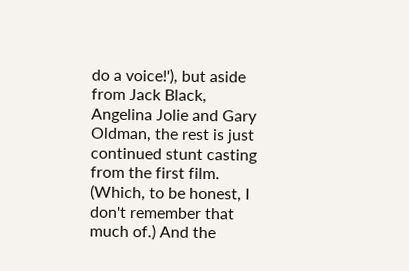do a voice!'), but aside from Jack Black, Angelina Jolie and Gary Oldman, the rest is just continued stunt casting from the first film. (Which, to be honest, I don't remember that much of.) And the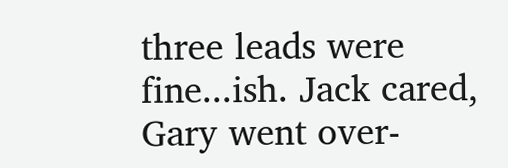three leads were fine...ish. Jack cared, Gary went over-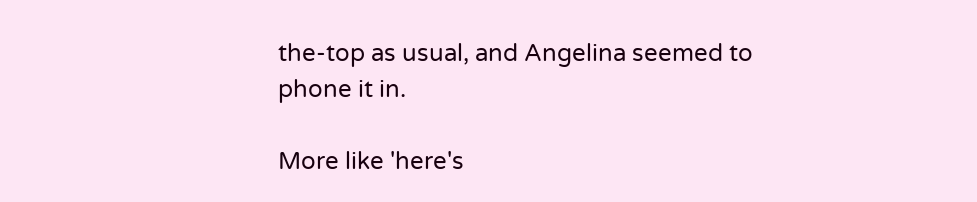the-top as usual, and Angelina seemed to phone it in.

More like 'here's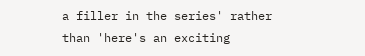a filler in the series' rather than 'here's an exciting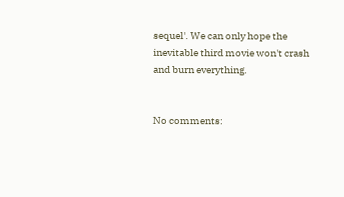sequel'. We can only hope the inevitable third movie won't crash and burn everything.


No comments: